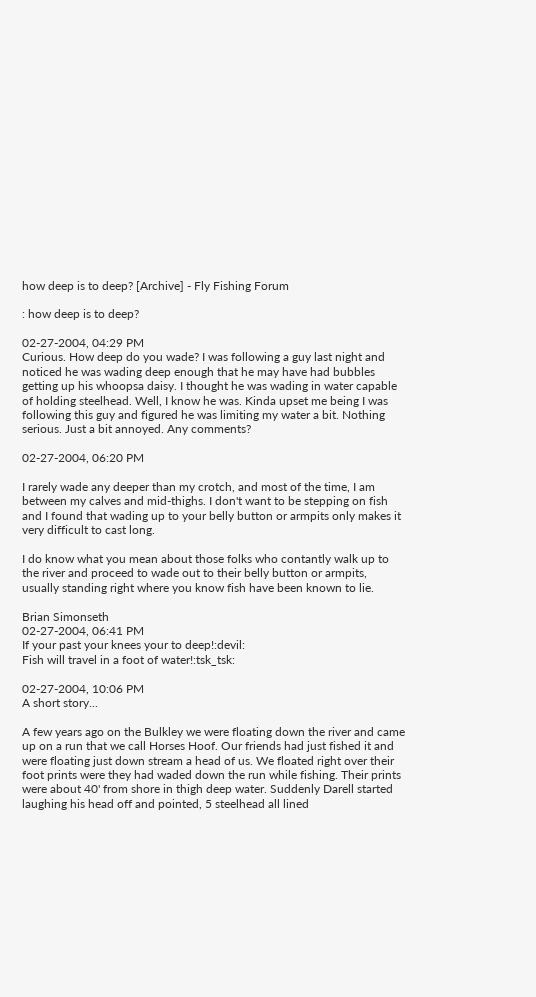how deep is to deep? [Archive] - Fly Fishing Forum

: how deep is to deep?

02-27-2004, 04:29 PM
Curious. How deep do you wade? I was following a guy last night and noticed he was wading deep enough that he may have had bubbles getting up his whoopsa daisy. I thought he was wading in water capable of holding steelhead. Well, I know he was. Kinda upset me being I was following this guy and figured he was limiting my water a bit. Nothing serious. Just a bit annoyed. Any comments?

02-27-2004, 06:20 PM

I rarely wade any deeper than my crotch, and most of the time, I am between my calves and mid-thighs. I don't want to be stepping on fish and I found that wading up to your belly button or armpits only makes it very difficult to cast long.

I do know what you mean about those folks who contantly walk up to the river and proceed to wade out to their belly button or armpits, usually standing right where you know fish have been known to lie.

Brian Simonseth
02-27-2004, 06:41 PM
If your past your knees your to deep!:devil:
Fish will travel in a foot of water!:tsk_tsk:

02-27-2004, 10:06 PM
A short story...

A few years ago on the Bulkley we were floating down the river and came up on a run that we call Horses Hoof. Our friends had just fished it and were floating just down stream a head of us. We floated right over their foot prints were they had waded down the run while fishing. Their prints were about 40' from shore in thigh deep water. Suddenly Darell started laughing his head off and pointed, 5 steelhead all lined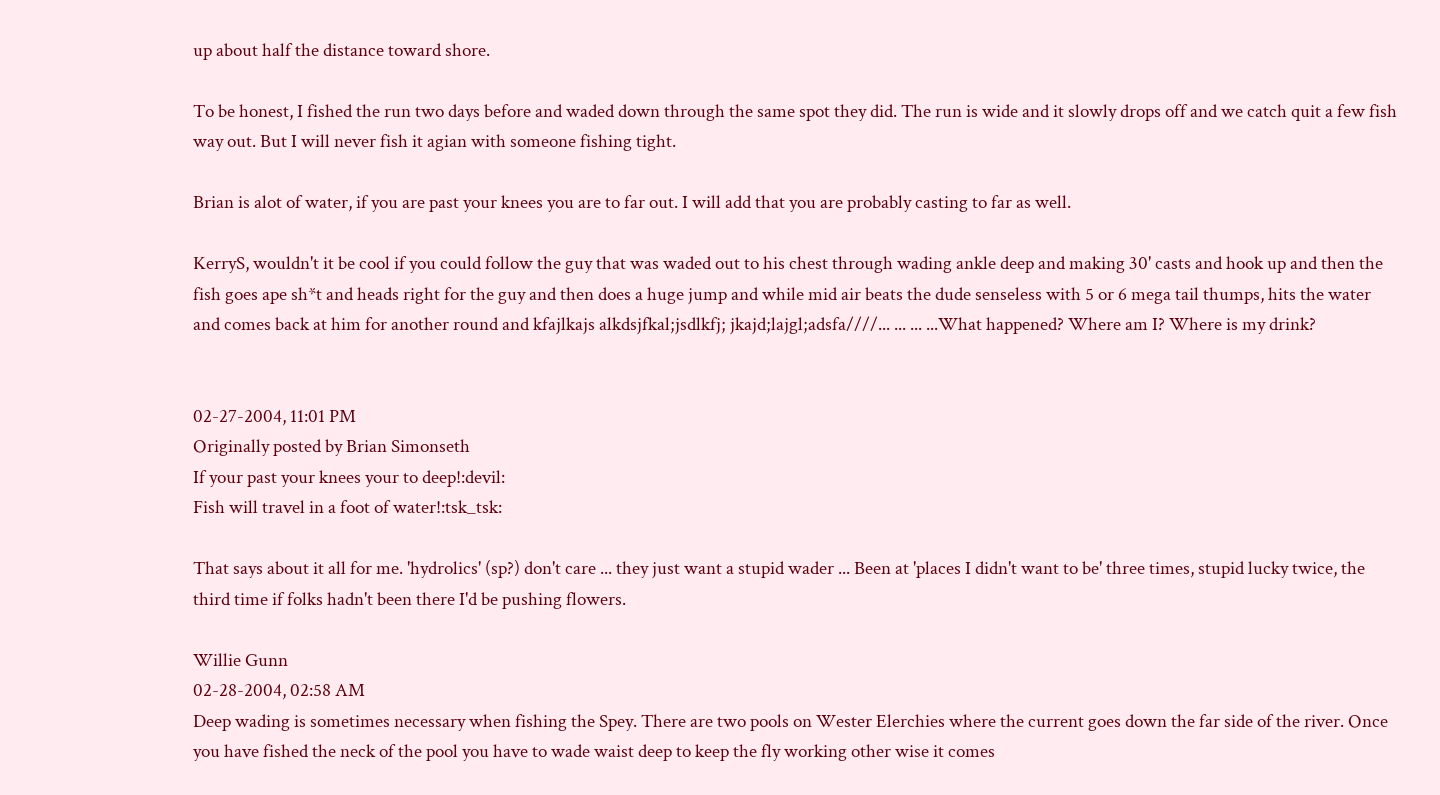up about half the distance toward shore.

To be honest, I fished the run two days before and waded down through the same spot they did. The run is wide and it slowly drops off and we catch quit a few fish way out. But I will never fish it agian with someone fishing tight.

Brian is alot of water, if you are past your knees you are to far out. I will add that you are probably casting to far as well.

KerryS, wouldn't it be cool if you could follow the guy that was waded out to his chest through wading ankle deep and making 30' casts and hook up and then the fish goes ape sh*t and heads right for the guy and then does a huge jump and while mid air beats the dude senseless with 5 or 6 mega tail thumps, hits the water and comes back at him for another round and kfajlkajs alkdsjfkal;jsdlkfj; jkajd;lajgl;adsfa////... ... ... ...What happened? Where am I? Where is my drink?


02-27-2004, 11:01 PM
Originally posted by Brian Simonseth
If your past your knees your to deep!:devil:
Fish will travel in a foot of water!:tsk_tsk:

That says about it all for me. 'hydrolics' (sp?) don't care ... they just want a stupid wader ... Been at 'places I didn't want to be' three times, stupid lucky twice, the third time if folks hadn't been there I'd be pushing flowers.

Willie Gunn
02-28-2004, 02:58 AM
Deep wading is sometimes necessary when fishing the Spey. There are two pools on Wester Elerchies where the current goes down the far side of the river. Once you have fished the neck of the pool you have to wade waist deep to keep the fly working other wise it comes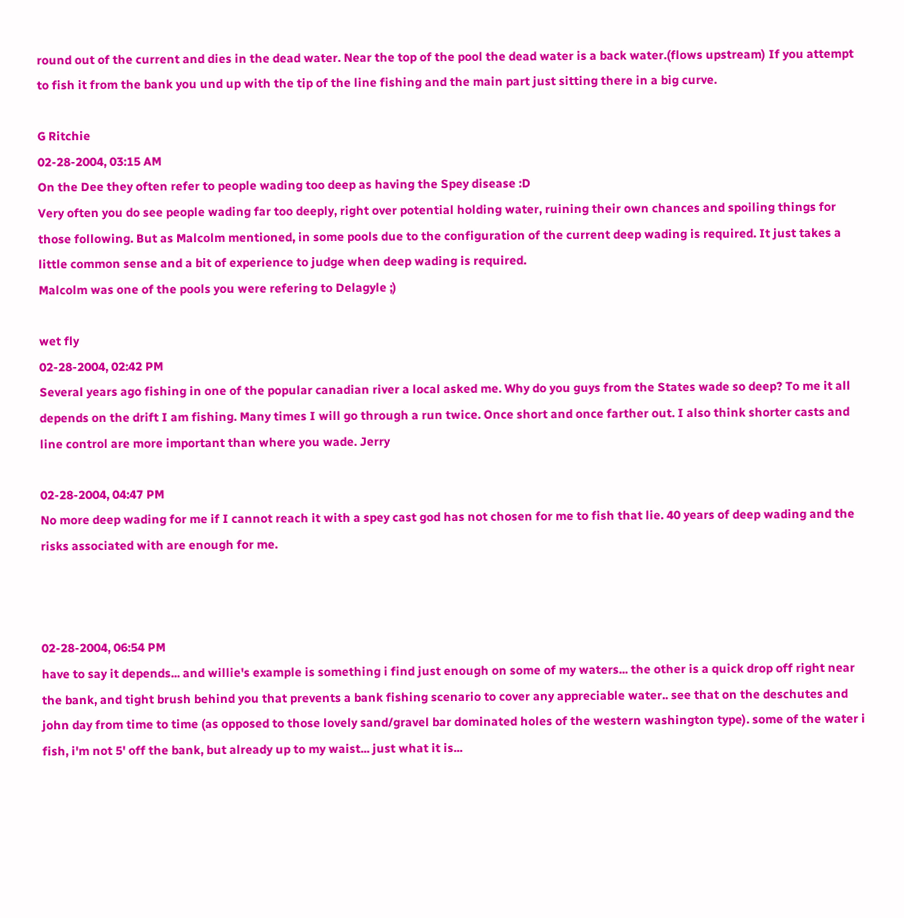round out of the current and dies in the dead water. Near the top of the pool the dead water is a back water.(flows upstream) If you attempt to fish it from the bank you und up with the tip of the line fishing and the main part just sitting there in a big curve.

G Ritchie
02-28-2004, 03:15 AM
On the Dee they often refer to people wading too deep as having the Spey disease :D
Very often you do see people wading far too deeply, right over potential holding water, ruining their own chances and spoiling things for those following. But as Malcolm mentioned, in some pools due to the configuration of the current deep wading is required. It just takes a little common sense and a bit of experience to judge when deep wading is required.
Malcolm was one of the pools you were refering to Delagyle ;)

wet fly
02-28-2004, 02:42 PM
Several years ago fishing in one of the popular canadian river a local asked me. Why do you guys from the States wade so deep? To me it all depends on the drift I am fishing. Many times I will go through a run twice. Once short and once farther out. I also think shorter casts and line control are more important than where you wade. Jerry

02-28-2004, 04:47 PM
No more deep wading for me if I cannot reach it with a spey cast god has not chosen for me to fish that lie. 40 years of deep wading and the risks associated with are enough for me.



02-28-2004, 06:54 PM
have to say it depends... and willie's example is something i find just enough on some of my waters... the other is a quick drop off right near the bank, and tight brush behind you that prevents a bank fishing scenario to cover any appreciable water.. see that on the deschutes and john day from time to time (as opposed to those lovely sand/gravel bar dominated holes of the western washington type). some of the water i fish, i'm not 5' off the bank, but already up to my waist... just what it is...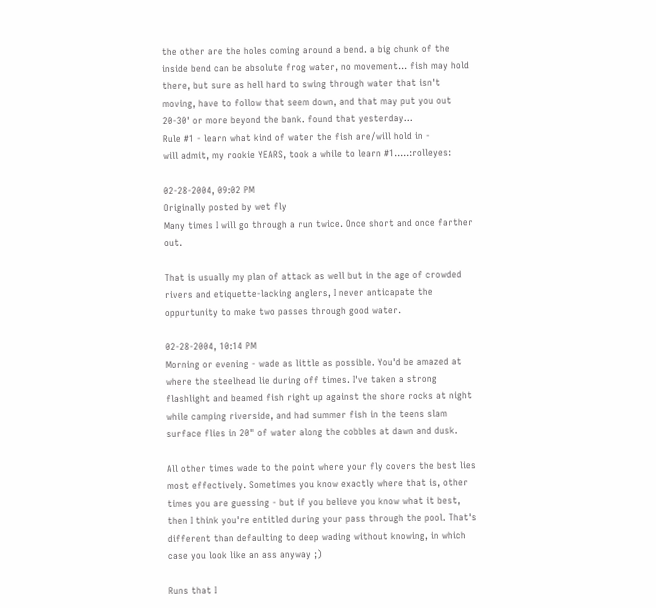the other are the holes coming around a bend. a big chunk of the inside bend can be absolute frog water, no movement... fish may hold there, but sure as hell hard to swing through water that isn't moving, have to follow that seem down, and that may put you out 20-30' or more beyond the bank. found that yesterday...
Rule #1 - learn what kind of water the fish are/will hold in -
will admit, my rookie YEARS, took a while to learn #1.....:rolleyes:

02-28-2004, 09:02 PM
Originally posted by wet fly
Many times I will go through a run twice. Once short and once farther out.

That is usually my plan of attack as well but in the age of crowded rivers and etiquette-lacking anglers, I never anticapate the oppurtunity to make two passes through good water.

02-28-2004, 10:14 PM
Morning or evening - wade as little as possible. You'd be amazed at where the steelhead lie during off times. I've taken a strong flashlight and beamed fish right up against the shore rocks at night while camping riverside, and had summer fish in the teens slam surface flies in 20" of water along the cobbles at dawn and dusk.

All other times wade to the point where your fly covers the best lies most effectively. Sometimes you know exactly where that is, other times you are guessing - but if you believe you know what it best, then I think you're entitled during your pass through the pool. That's different than defaulting to deep wading without knowing, in which case you look like an ass anyway ;)

Runs that I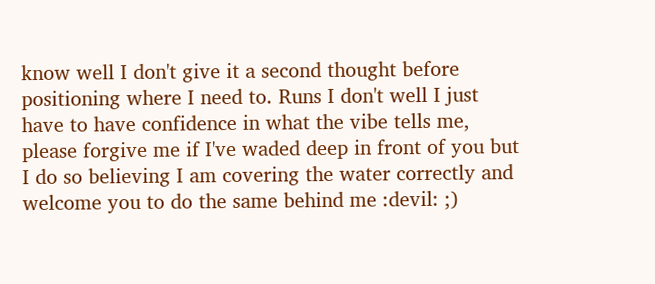know well I don't give it a second thought before positioning where I need to. Runs I don't well I just have to have confidence in what the vibe tells me, please forgive me if I've waded deep in front of you but I do so believing I am covering the water correctly and welcome you to do the same behind me :devil: ;)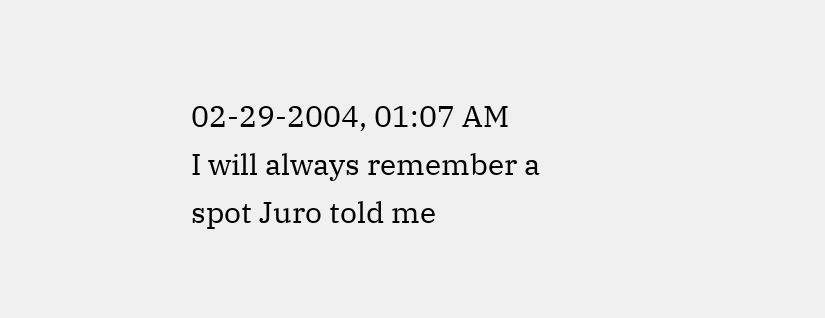02-29-2004, 01:07 AM
I will always remember a spot Juro told me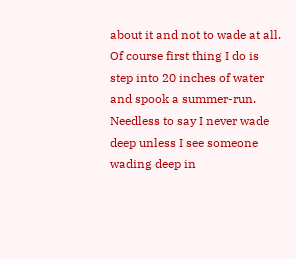about it and not to wade at all. Of course first thing I do is step into 20 inches of water and spook a summer-run. Needless to say I never wade deep unless I see someone wading deep in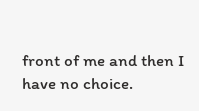front of me and then I have no choice.